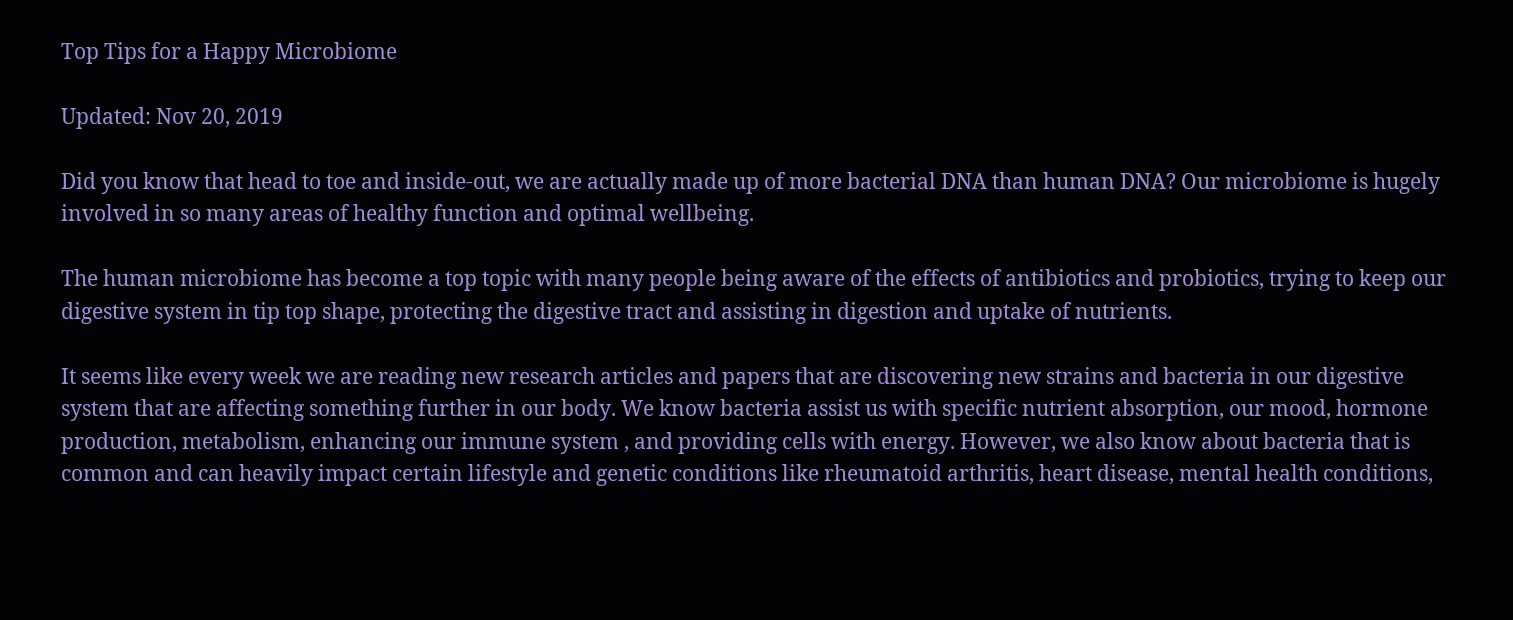Top Tips for a Happy Microbiome

Updated: Nov 20, 2019

Did you know that head to toe and inside-out, we are actually made up of more bacterial DNA than human DNA? Our microbiome is hugely involved in so many areas of healthy function and optimal wellbeing.

The human microbiome has become a top topic with many people being aware of the effects of antibiotics and probiotics, trying to keep our digestive system in tip top shape, protecting the digestive tract and assisting in digestion and uptake of nutrients.

It seems like every week we are reading new research articles and papers that are discovering new strains and bacteria in our digestive system that are affecting something further in our body. We know bacteria assist us with specific nutrient absorption, our mood, hormone production, metabolism, enhancing our immune system , and providing cells with energy. However, we also know about bacteria that is common and can heavily impact certain lifestyle and genetic conditions like rheumatoid arthritis, heart disease, mental health conditions,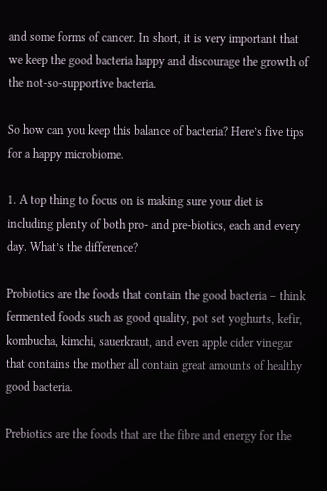and some forms of cancer. In short, it is very important that we keep the good bacteria happy and discourage the growth of the not-so-supportive bacteria.

So how can you keep this balance of bacteria? Here’s five tips for a happy microbiome.

1. A top thing to focus on is making sure your diet is including plenty of both pro- and pre-biotics, each and every day. What’s the difference?

Probiotics are the foods that contain the good bacteria – think fermented foods such as good quality, pot set yoghurts, kefir, kombucha, kimchi, sauerkraut, and even apple cider vinegar that contains the mother all contain great amounts of healthy good bacteria.

Prebiotics are the foods that are the fibre and energy for the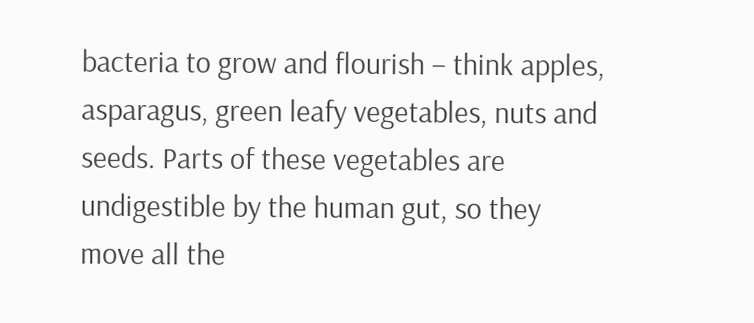bacteria to grow and flourish – think apples, asparagus, green leafy vegetables, nuts and seeds. Parts of these vegetables are undigestible by the human gut, so they move all the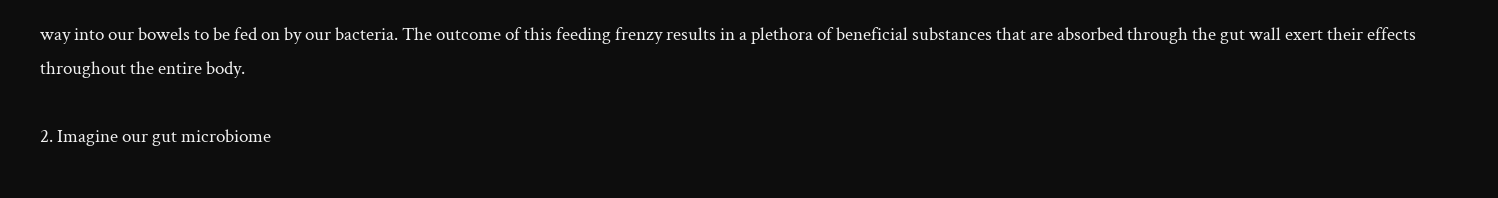way into our bowels to be fed on by our bacteria. The outcome of this feeding frenzy results in a plethora of beneficial substances that are absorbed through the gut wall exert their effects throughout the entire body.

2. Imagine our gut microbiome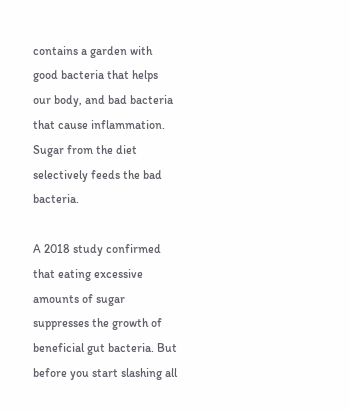contains a garden with good bacteria that helps our body, and bad bacteria that cause inflammation. Sugar from the diet selectively feeds the bad bacteria.

A 2018 study confirmed that eating excessive amounts of sugar suppresses the growth of beneficial gut bacteria. But before you start slashing all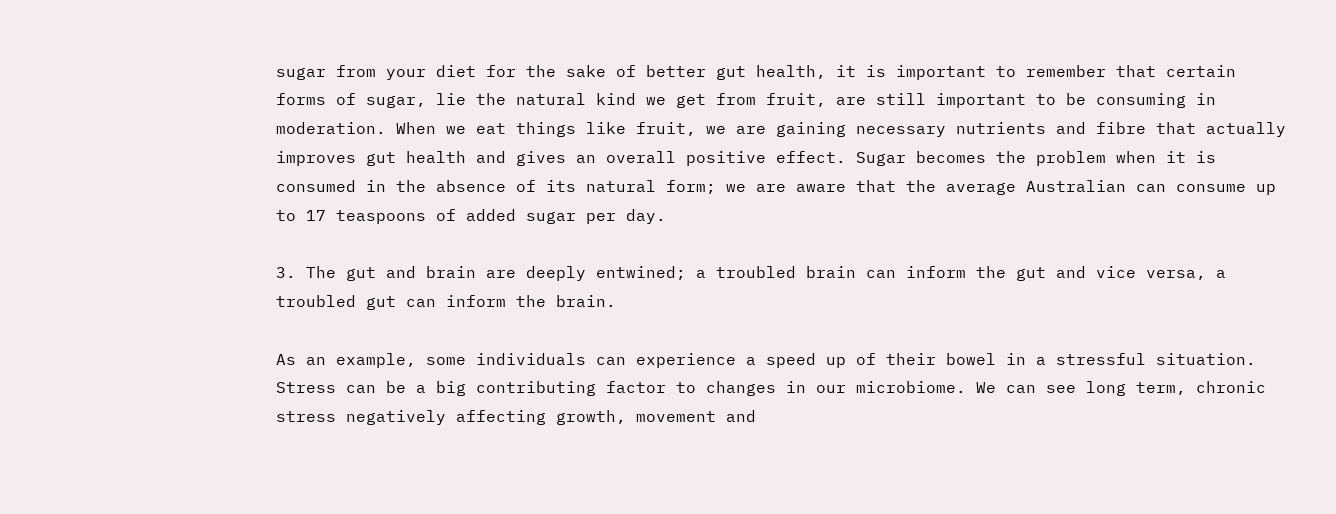sugar from your diet for the sake of better gut health, it is important to remember that certain forms of sugar, lie the natural kind we get from fruit, are still important to be consuming in moderation. When we eat things like fruit, we are gaining necessary nutrients and fibre that actually improves gut health and gives an overall positive effect. Sugar becomes the problem when it is consumed in the absence of its natural form; we are aware that the average Australian can consume up to 17 teaspoons of added sugar per day.

3. The gut and brain are deeply entwined; a troubled brain can inform the gut and vice versa, a troubled gut can inform the brain.

As an example, some individuals can experience a speed up of their bowel in a stressful situation. Stress can be a big contributing factor to changes in our microbiome. We can see long term, chronic stress negatively affecting growth, movement and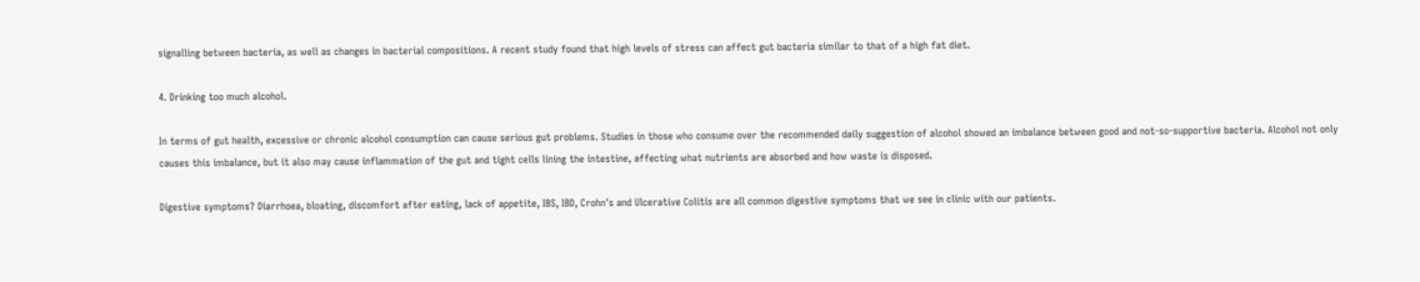signalling between bacteria, as well as changes in bacterial compositions. A recent study found that high levels of stress can affect gut bacteria similar to that of a high fat diet.

4. Drinking too much alcohol.

In terms of gut health, excessive or chronic alcohol consumption can cause serious gut problems. Studies in those who consume over the recommended daily suggestion of alcohol showed an imbalance between good and not-so-supportive bacteria. Alcohol not only causes this imbalance, but it also may cause inflammation of the gut and tight cells lining the intestine, affecting what nutrients are absorbed and how waste is disposed.

Digestive symptoms? Diarrhoea, bloating, discomfort after eating, lack of appetite, IBS, IBD, Crohn's and Ulcerative Colitis are all common digestive symptoms that we see in clinic with our patients.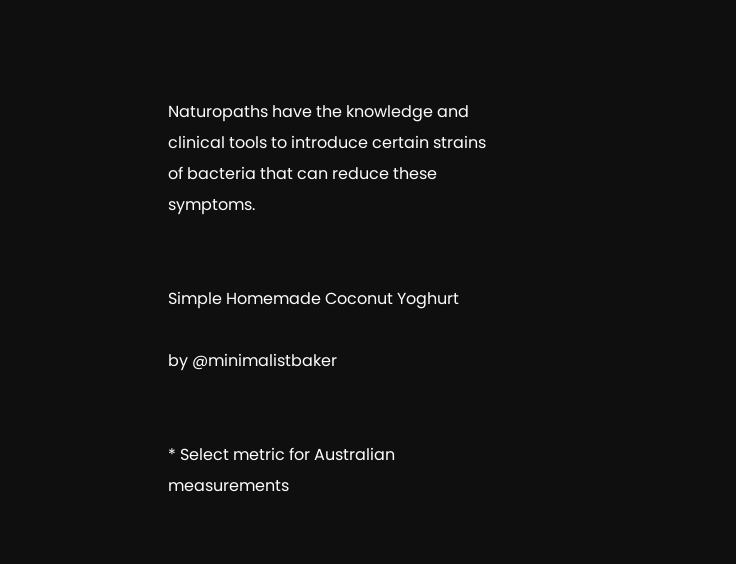Naturopaths have the knowledge and clinical tools to introduce certain strains of bacteria that can reduce these symptoms.


Simple Homemade Coconut Yoghurt

by @minimalistbaker


* Select metric for Australian measurements